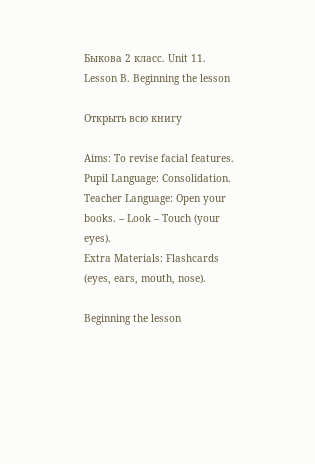Быкова 2 класс. Unit 11. Lesson B. Beginning the lesson

Открыть всю книгу

Aims: To revise facial features.
Pupil Language: Consolidation.
Teacher Language: Open your books. – Look – Touch (your eyes).
Extra Materials: Flashcards (eyes, ears, mouth, nose).

Beginning the lesson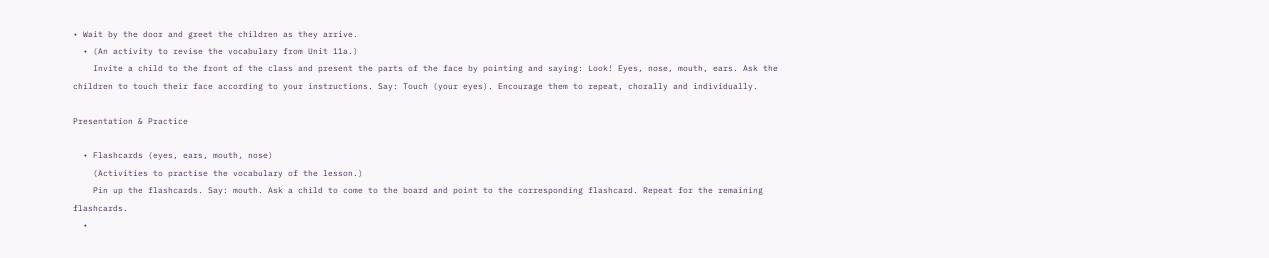• Wait by the door and greet the children as they arrive.
  • (An activity to revise the vocabulary from Unit 11a.)
    Invite a child to the front of the class and present the parts of the face by pointing and saying: Look! Eyes, nose, mouth, ears. Ask the children to touch their face according to your instructions. Say: Touch (your eyes). Encourage them to repeat, chorally and individually.

Presentation & Practice

  • Flashcards (eyes, ears, mouth, nose)
    (Activities to practise the vocabulary of the lesson.)
    Pin up the flashcards. Say: mouth. Ask a child to come to the board and point to the corresponding flashcard. Repeat for the remaining flashcards.
  •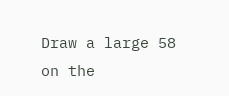Draw a large 58 on the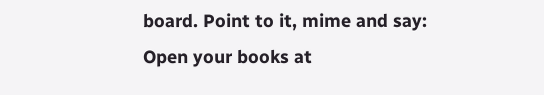board. Point to it, mime and say: Open your books at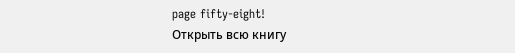page fifty-eight!
Открыть всю книгу